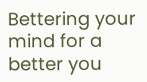Bettering your mind for a better you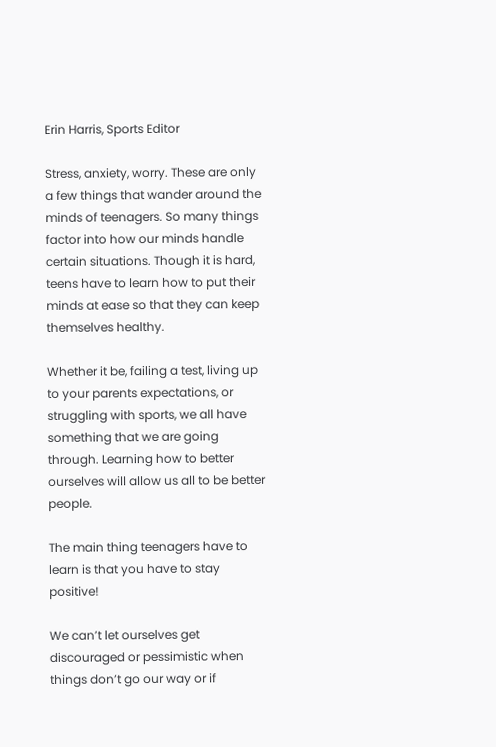Erin Harris, Sports Editor

Stress, anxiety, worry. These are only a few things that wander around the minds of teenagers. So many things factor into how our minds handle certain situations. Though it is hard, teens have to learn how to put their minds at ease so that they can keep themselves healthy.

Whether it be, failing a test, living up to your parents expectations, or struggling with sports, we all have something that we are going through. Learning how to better ourselves will allow us all to be better people.

The main thing teenagers have to learn is that you have to stay positive!

We can’t let ourselves get discouraged or pessimistic when things don’t go our way or if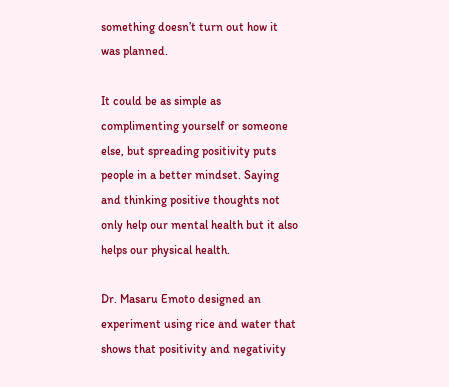something doesn’t turn out how it was planned.

It could be as simple as complimenting yourself or someone else, but spreading positivity puts people in a better mindset. Saying and thinking positive thoughts not only help our mental health but it also helps our physical health.

Dr. Masaru Emoto designed an experiment using rice and water that shows that positivity and negativity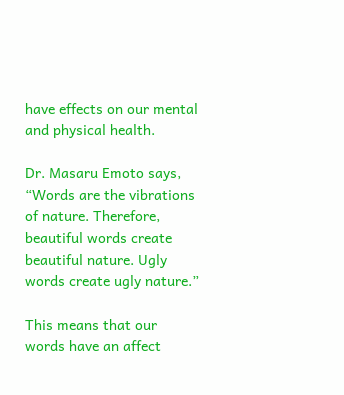have effects on our mental and physical health.

Dr. Masaru Emoto says, “Words are the vibrations of nature. Therefore, beautiful words create beautiful nature. Ugly words create ugly nature.”

This means that our words have an affect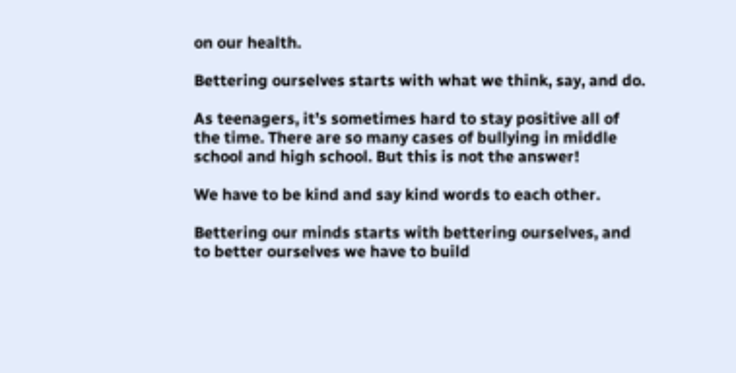on our health.

Bettering ourselves starts with what we think, say, and do.

As teenagers, it’s sometimes hard to stay positive all of the time. There are so many cases of bullying in middle school and high school. But this is not the answer!

We have to be kind and say kind words to each other.

Bettering our minds starts with bettering ourselves, and to better ourselves we have to build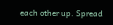each other up. Spread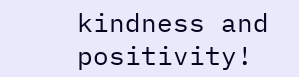kindness and positivity!